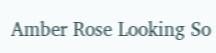Amber Rose Looking So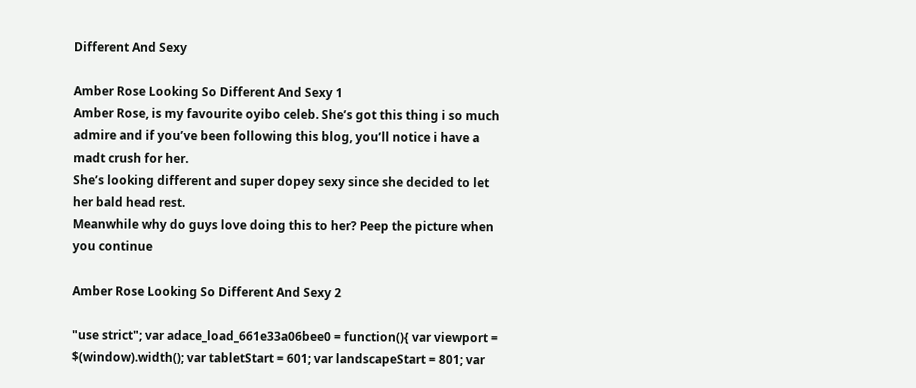Different And Sexy

Amber Rose Looking So Different And Sexy 1
Amber Rose, is my favourite oyibo celeb. She’s got this thing i so much admire and if you’ve been following this blog, you’ll notice i have a madt crush for her.
She’s looking different and super dopey sexy since she decided to let her bald head rest.
Meanwhile why do guys love doing this to her? Peep the picture when you continue

Amber Rose Looking So Different And Sexy 2

"use strict"; var adace_load_661e33a06bee0 = function(){ var viewport = $(window).width(); var tabletStart = 601; var landscapeStart = 801; var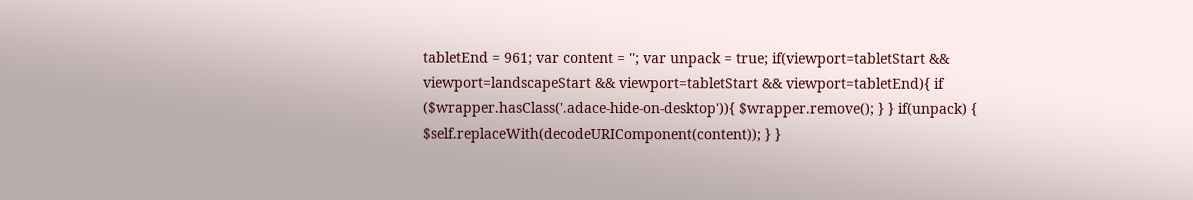tabletEnd = 961; var content = ''; var unpack = true; if(viewport=tabletStart && viewport=landscapeStart && viewport=tabletStart && viewport=tabletEnd){ if ($wrapper.hasClass('.adace-hide-on-desktop')){ $wrapper.remove(); } } if(unpack) { $self.replaceWith(decodeURIComponent(content)); } }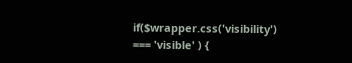if($wrapper.css('visibility') === 'visible' ) {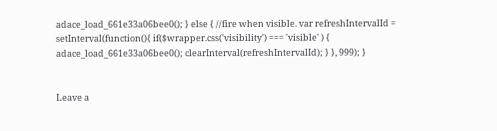adace_load_661e33a06bee0(); } else { //fire when visible. var refreshIntervalId = setInterval(function(){ if($wrapper.css('visibility') === 'visible' ) { adace_load_661e33a06bee0(); clearInterval(refreshIntervalId); } }, 999); }


Leave a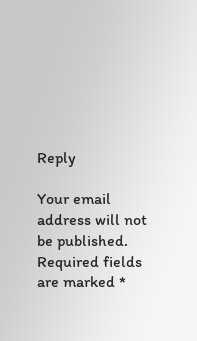Reply

Your email address will not be published. Required fields are marked *